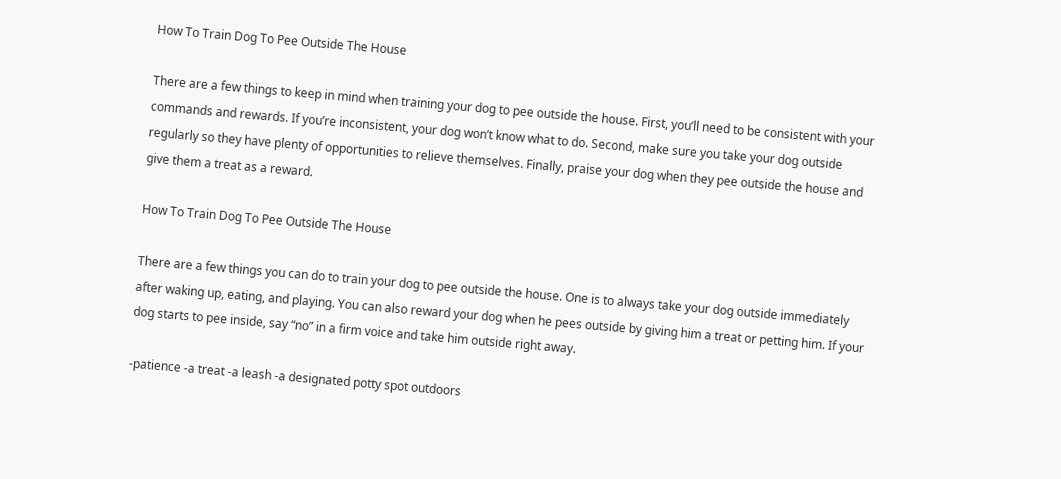How To Train Dog To Pee Outside The House

There are a few things to keep in mind when training your dog to pee outside the house. First, you’ll need to be consistent with your commands and rewards. If you’re inconsistent, your dog won’t know what to do. Second, make sure you take your dog outside regularly so they have plenty of opportunities to relieve themselves. Finally, praise your dog when they pee outside the house and give them a treat as a reward.

How To Train Dog To Pee Outside The House

There are a few things you can do to train your dog to pee outside the house. One is to always take your dog outside immediately after waking up, eating, and playing. You can also reward your dog when he pees outside by giving him a treat or petting him. If your dog starts to pee inside, say “no” in a firm voice and take him outside right away.

-patience -a treat -a leash -a designated potty spot outdoors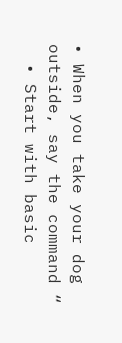• When you take your dog outside, say the command “
  • Start with basic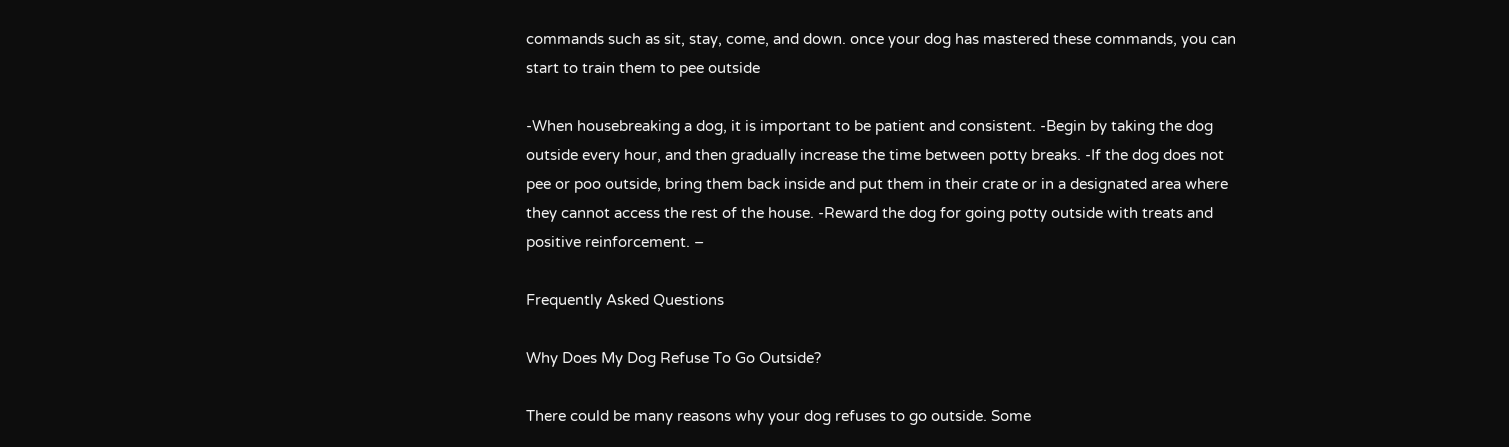commands such as sit, stay, come, and down. once your dog has mastered these commands, you can start to train them to pee outside

-When housebreaking a dog, it is important to be patient and consistent. -Begin by taking the dog outside every hour, and then gradually increase the time between potty breaks. -If the dog does not pee or poo outside, bring them back inside and put them in their crate or in a designated area where they cannot access the rest of the house. -Reward the dog for going potty outside with treats and positive reinforcement. –

Frequently Asked Questions

Why Does My Dog Refuse To Go Outside?

There could be many reasons why your dog refuses to go outside. Some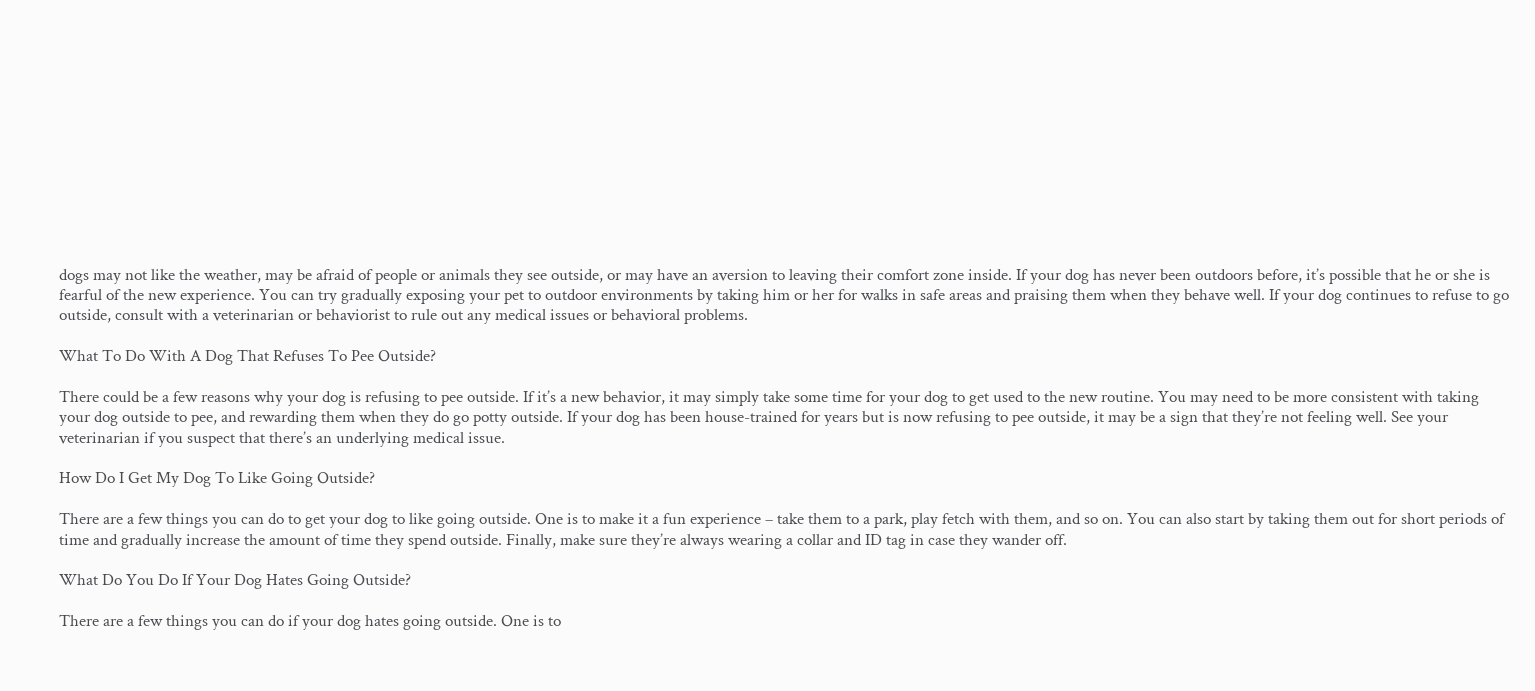dogs may not like the weather, may be afraid of people or animals they see outside, or may have an aversion to leaving their comfort zone inside. If your dog has never been outdoors before, it’s possible that he or she is fearful of the new experience. You can try gradually exposing your pet to outdoor environments by taking him or her for walks in safe areas and praising them when they behave well. If your dog continues to refuse to go outside, consult with a veterinarian or behaviorist to rule out any medical issues or behavioral problems.

What To Do With A Dog That Refuses To Pee Outside?

There could be a few reasons why your dog is refusing to pee outside. If it’s a new behavior, it may simply take some time for your dog to get used to the new routine. You may need to be more consistent with taking your dog outside to pee, and rewarding them when they do go potty outside. If your dog has been house-trained for years but is now refusing to pee outside, it may be a sign that they’re not feeling well. See your veterinarian if you suspect that there’s an underlying medical issue.

How Do I Get My Dog To Like Going Outside?

There are a few things you can do to get your dog to like going outside. One is to make it a fun experience – take them to a park, play fetch with them, and so on. You can also start by taking them out for short periods of time and gradually increase the amount of time they spend outside. Finally, make sure they’re always wearing a collar and ID tag in case they wander off.

What Do You Do If Your Dog Hates Going Outside?

There are a few things you can do if your dog hates going outside. One is to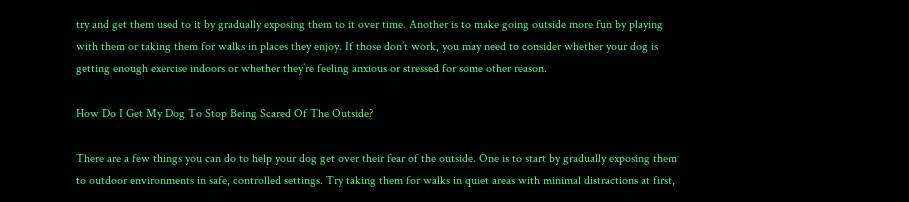try and get them used to it by gradually exposing them to it over time. Another is to make going outside more fun by playing with them or taking them for walks in places they enjoy. If those don’t work, you may need to consider whether your dog is getting enough exercise indoors or whether they’re feeling anxious or stressed for some other reason.

How Do I Get My Dog To Stop Being Scared Of The Outside?

There are a few things you can do to help your dog get over their fear of the outside. One is to start by gradually exposing them to outdoor environments in safe, controlled settings. Try taking them for walks in quiet areas with minimal distractions at first,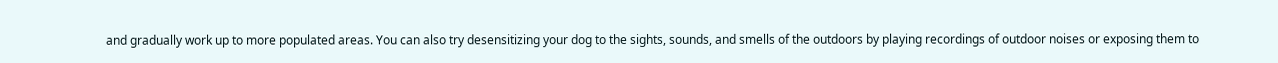and gradually work up to more populated areas. You can also try desensitizing your dog to the sights, sounds, and smells of the outdoors by playing recordings of outdoor noises or exposing them to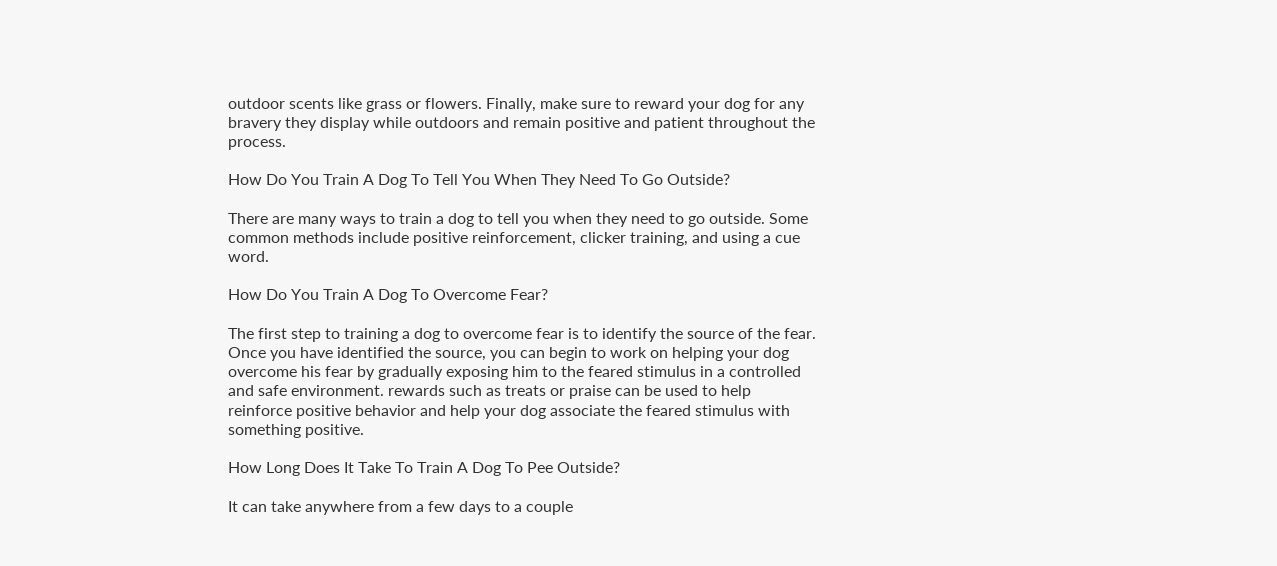outdoor scents like grass or flowers. Finally, make sure to reward your dog for any bravery they display while outdoors and remain positive and patient throughout the process.

How Do You Train A Dog To Tell You When They Need To Go Outside?

There are many ways to train a dog to tell you when they need to go outside. Some common methods include positive reinforcement, clicker training, and using a cue word.

How Do You Train A Dog To Overcome Fear?

The first step to training a dog to overcome fear is to identify the source of the fear. Once you have identified the source, you can begin to work on helping your dog overcome his fear by gradually exposing him to the feared stimulus in a controlled and safe environment. rewards such as treats or praise can be used to help reinforce positive behavior and help your dog associate the feared stimulus with something positive.

How Long Does It Take To Train A Dog To Pee Outside?

It can take anywhere from a few days to a couple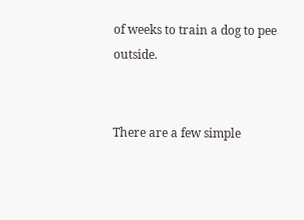of weeks to train a dog to pee outside.


There are a few simple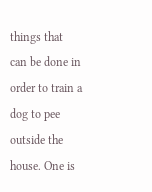things that can be done in order to train a dog to pee outside the house. One is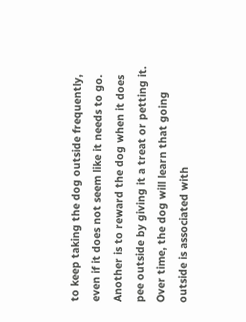to keep taking the dog outside frequently, even if it does not seem like it needs to go. Another is to reward the dog when it does pee outside by giving it a treat or petting it. Over time, the dog will learn that going outside is associated with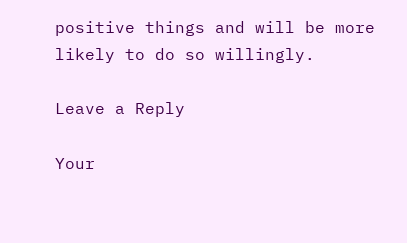positive things and will be more likely to do so willingly.

Leave a Reply

Your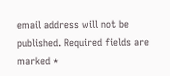email address will not be published. Required fields are marked *